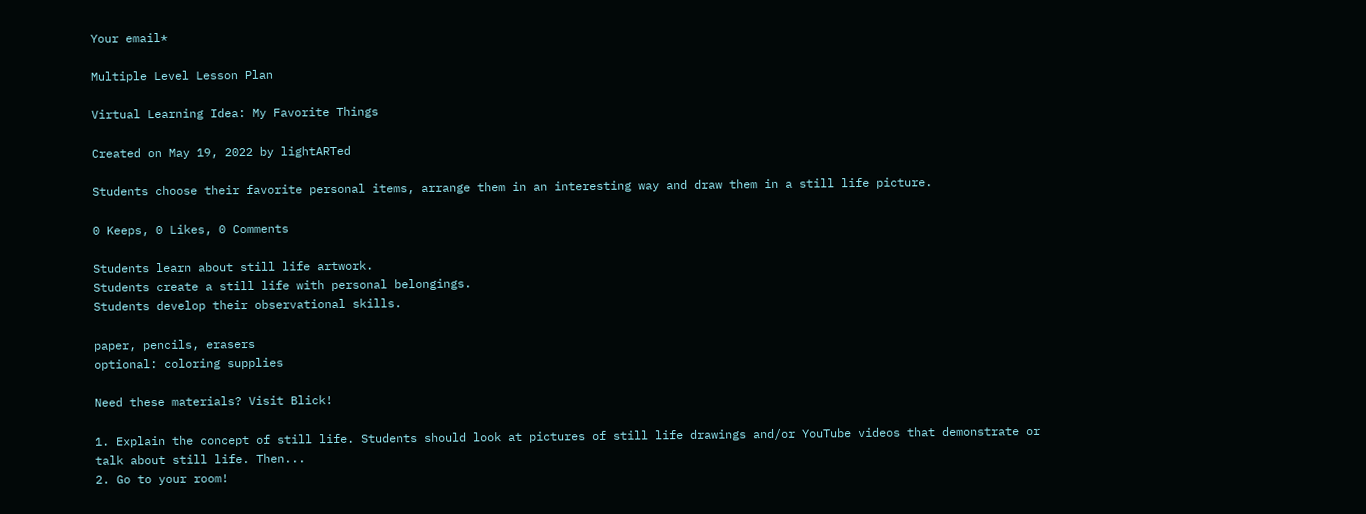Your email*

Multiple Level Lesson Plan

Virtual Learning Idea: My Favorite Things

Created on May 19, 2022 by lightARTed

Students choose their favorite personal items, arrange them in an interesting way and draw them in a still life picture.

0 Keeps, 0 Likes, 0 Comments

Students learn about still life artwork.
Students create a still life with personal belongings.
Students develop their observational skills.

paper, pencils, erasers
optional: coloring supplies

Need these materials? Visit Blick!

1. Explain the concept of still life. Students should look at pictures of still life drawings and/or YouTube videos that demonstrate or talk about still life. Then...
2. Go to your room!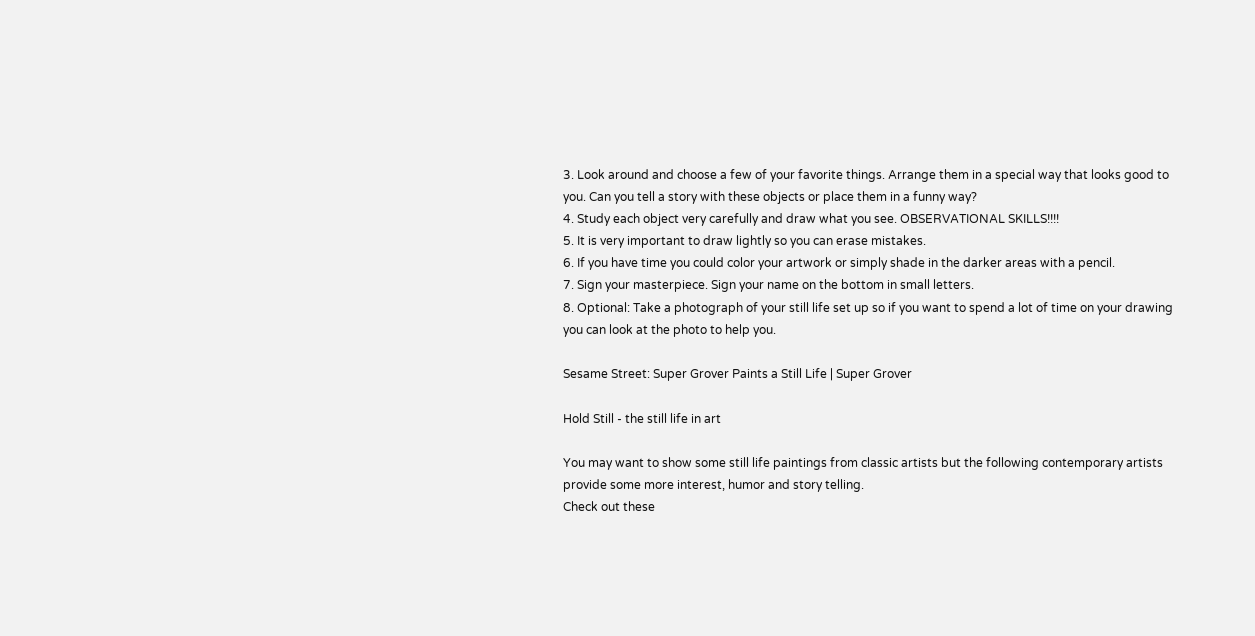3. Look around and choose a few of your favorite things. Arrange them in a special way that looks good to you. Can you tell a story with these objects or place them in a funny way?
4. Study each object very carefully and draw what you see. OBSERVATIONAL SKILLS!!!!
5. It is very important to draw lightly so you can erase mistakes.
6. If you have time you could color your artwork or simply shade in the darker areas with a pencil.
7. Sign your masterpiece. Sign your name on the bottom in small letters.
8. Optional: Take a photograph of your still life set up so if you want to spend a lot of time on your drawing you can look at the photo to help you.

Sesame Street: Super Grover Paints a Still Life | Super Grover

Hold Still - the still life in art

You may want to show some still life paintings from classic artists but the following contemporary artists provide some more interest, humor and story telling.
Check out these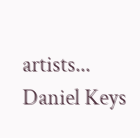artists...
Daniel Keys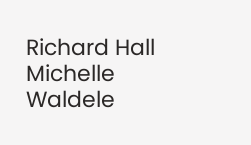Richard Hall
Michelle Waldele